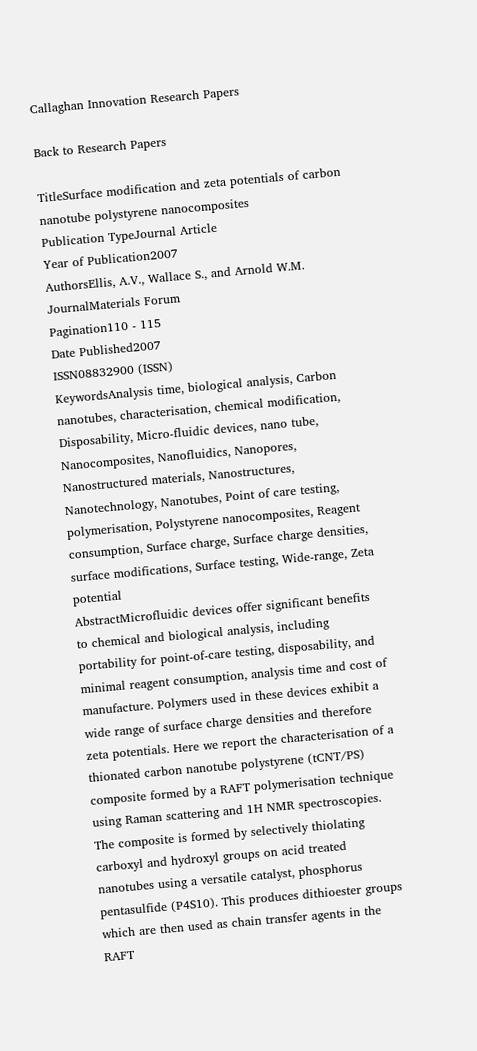Callaghan Innovation Research Papers

Back to Research Papers

TitleSurface modification and zeta potentials of carbon nanotube polystyrene nanocomposites
Publication TypeJournal Article
Year of Publication2007
AuthorsEllis, A.V., Wallace S., and Arnold W.M.
JournalMaterials Forum
Pagination110 - 115
Date Published2007
ISSN08832900 (ISSN)
KeywordsAnalysis time, biological analysis, Carbon nanotubes, characterisation, chemical modification, Disposability, Micro-fluidic devices, nano tube, Nanocomposites, Nanofluidics, Nanopores, Nanostructured materials, Nanostructures, Nanotechnology, Nanotubes, Point of care testing, polymerisation, Polystyrene nanocomposites, Reagent consumption, Surface charge, Surface charge densities, surface modifications, Surface testing, Wide-range, Zeta potential
AbstractMicrofluidic devices offer significant benefits to chemical and biological analysis, including portability for point-of-care testing, disposability, and minimal reagent consumption, analysis time and cost of manufacture. Polymers used in these devices exhibit a wide range of surface charge densities and therefore zeta potentials. Here we report the characterisation of a thionated carbon nanotube polystyrene (tCNT/PS) composite formed by a RAFT polymerisation technique using Raman scattering and 1H NMR spectroscopies. The composite is formed by selectively thiolating carboxyl and hydroxyl groups on acid treated nanotubes using a versatile catalyst, phosphorus pentasulfide (P4S10). This produces dithioester groups which are then used as chain transfer agents in the RAFT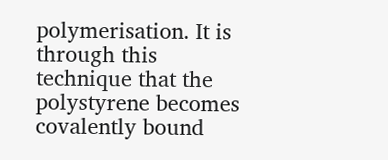polymerisation. It is through this technique that the polystyrene becomes covalently bound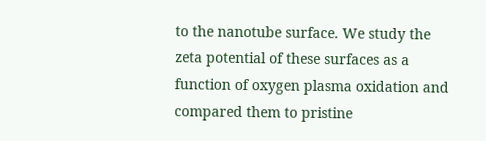to the nanotube surface. We study the zeta potential of these surfaces as a function of oxygen plasma oxidation and compared them to pristine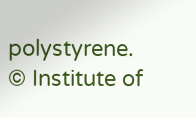polystyrene. © Institute of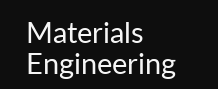Materials Engineering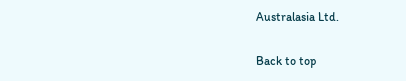Australasia Ltd.

Back to top